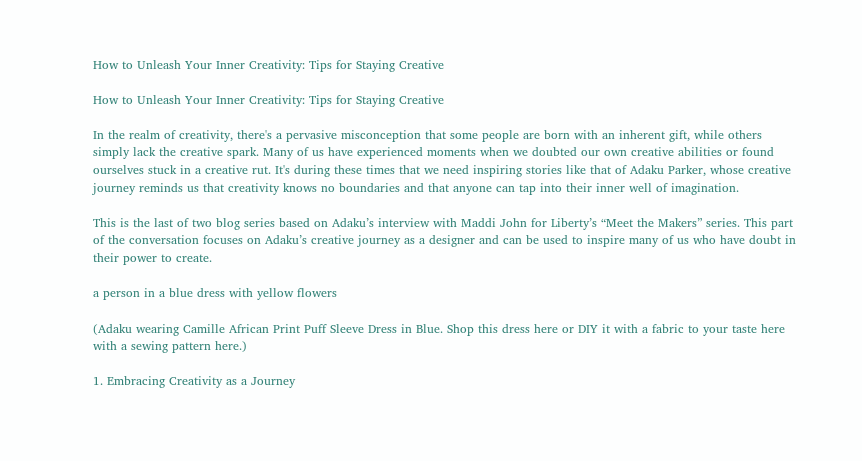How to Unleash Your Inner Creativity: Tips for Staying Creative

How to Unleash Your Inner Creativity: Tips for Staying Creative

In the realm of creativity, there's a pervasive misconception that some people are born with an inherent gift, while others simply lack the creative spark. Many of us have experienced moments when we doubted our own creative abilities or found ourselves stuck in a creative rut. It's during these times that we need inspiring stories like that of Adaku Parker, whose creative journey reminds us that creativity knows no boundaries and that anyone can tap into their inner well of imagination.

This is the last of two blog series based on Adaku’s interview with Maddi John for Liberty’s “Meet the Makers” series. This part of the conversation focuses on Adaku’s creative journey as a designer and can be used to inspire many of us who have doubt in their power to create.

a person in a blue dress with yellow flowers

(Adaku wearing Camille African Print Puff Sleeve Dress in Blue. Shop this dress here or DIY it with a fabric to your taste here with a sewing pattern here.)

1. Embracing Creativity as a Journey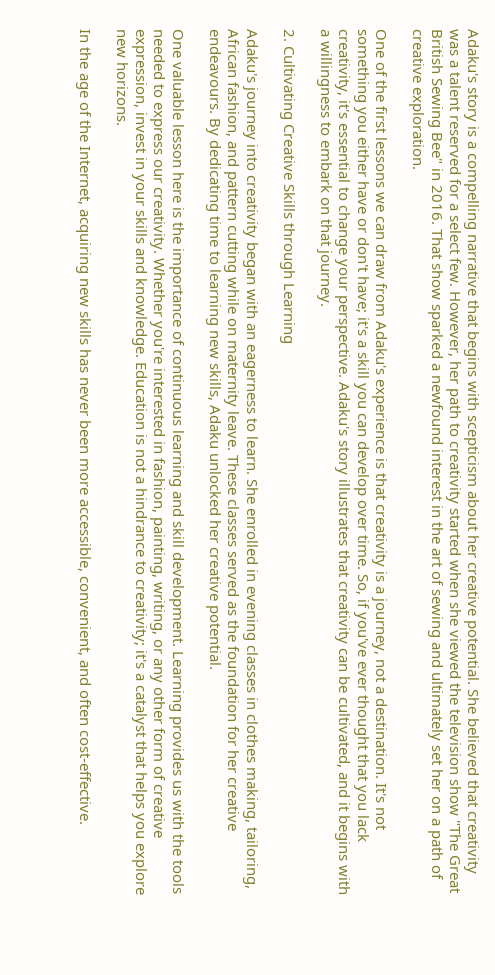Adaku's story is a compelling narrative that begins with scepticism about her creative potential. She believed that creativity was a talent reserved for a select few. However, her path to creativity started when she viewed the television show "The Great British Sewing Bee" in 2016. That show sparked a newfound interest in the art of sewing and ultimately set her on a path of creative exploration.

One of the first lessons we can draw from Adaku's experience is that creativity is a journey, not a destination. It's not something you either have or don't have; it's a skill you can develop over time. So, if you've ever thought that you lack creativity, it's essential to change your perspective. Adaku's story illustrates that creativity can be cultivated, and it begins with a willingness to embark on that journey.

2. Cultivating Creative Skills through Learning

Adaku's journey into creativity began with an eagerness to learn. She enrolled in evening classes in clothes making, tailoring, African fashion, and pattern cutting while on maternity leave. These classes served as the foundation for her creative endeavours. By dedicating time to learning new skills, Adaku unlocked her creative potential.

One valuable lesson here is the importance of continuous learning and skill development. Learning provides us with the tools needed to express our creativity. Whether you're interested in fashion, painting, writing, or any other form of creative expression, invest in your skills and knowledge. Education is not a hindrance to creativity; it's a catalyst that helps you explore new horizons.

In the age of the Internet, acquiring new skills has never been more accessible, convenient, and often cost-effective.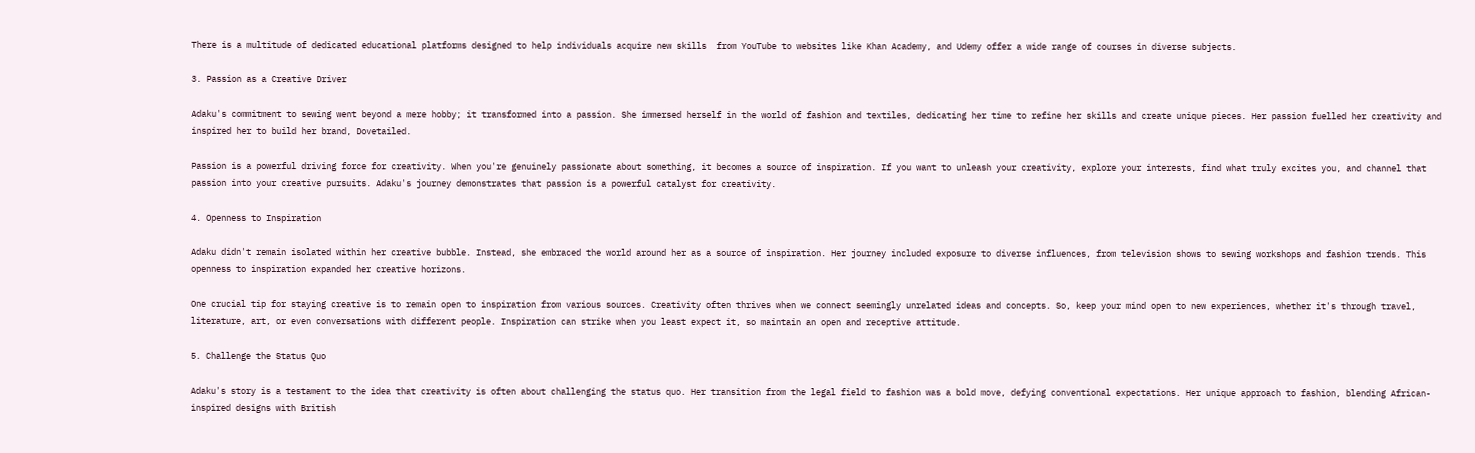There is a multitude of dedicated educational platforms designed to help individuals acquire new skills  from YouTube to websites like Khan Academy, and Udemy offer a wide range of courses in diverse subjects.

3. Passion as a Creative Driver

Adaku's commitment to sewing went beyond a mere hobby; it transformed into a passion. She immersed herself in the world of fashion and textiles, dedicating her time to refine her skills and create unique pieces. Her passion fuelled her creativity and inspired her to build her brand, Dovetailed.

Passion is a powerful driving force for creativity. When you're genuinely passionate about something, it becomes a source of inspiration. If you want to unleash your creativity, explore your interests, find what truly excites you, and channel that passion into your creative pursuits. Adaku's journey demonstrates that passion is a powerful catalyst for creativity.

4. Openness to Inspiration

Adaku didn't remain isolated within her creative bubble. Instead, she embraced the world around her as a source of inspiration. Her journey included exposure to diverse influences, from television shows to sewing workshops and fashion trends. This openness to inspiration expanded her creative horizons.

One crucial tip for staying creative is to remain open to inspiration from various sources. Creativity often thrives when we connect seemingly unrelated ideas and concepts. So, keep your mind open to new experiences, whether it's through travel, literature, art, or even conversations with different people. Inspiration can strike when you least expect it, so maintain an open and receptive attitude.

5. Challenge the Status Quo

Adaku's story is a testament to the idea that creativity is often about challenging the status quo. Her transition from the legal field to fashion was a bold move, defying conventional expectations. Her unique approach to fashion, blending African-inspired designs with British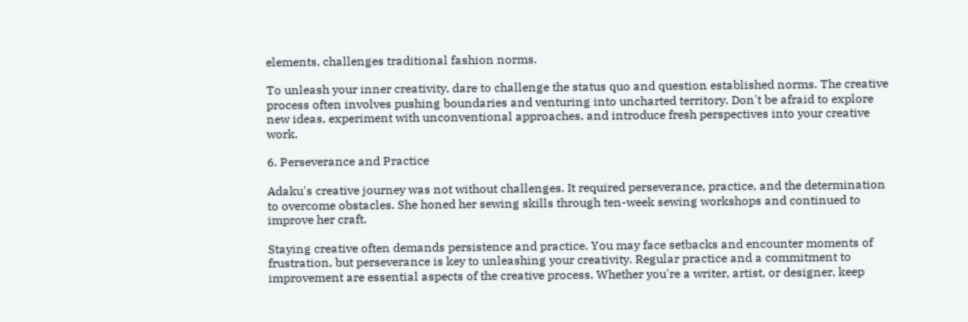elements, challenges traditional fashion norms.

To unleash your inner creativity, dare to challenge the status quo and question established norms. The creative process often involves pushing boundaries and venturing into uncharted territory. Don't be afraid to explore new ideas, experiment with unconventional approaches, and introduce fresh perspectives into your creative work.

6. Perseverance and Practice

Adaku's creative journey was not without challenges. It required perseverance, practice, and the determination to overcome obstacles. She honed her sewing skills through ten-week sewing workshops and continued to improve her craft.

Staying creative often demands persistence and practice. You may face setbacks and encounter moments of frustration, but perseverance is key to unleashing your creativity. Regular practice and a commitment to improvement are essential aspects of the creative process. Whether you're a writer, artist, or designer, keep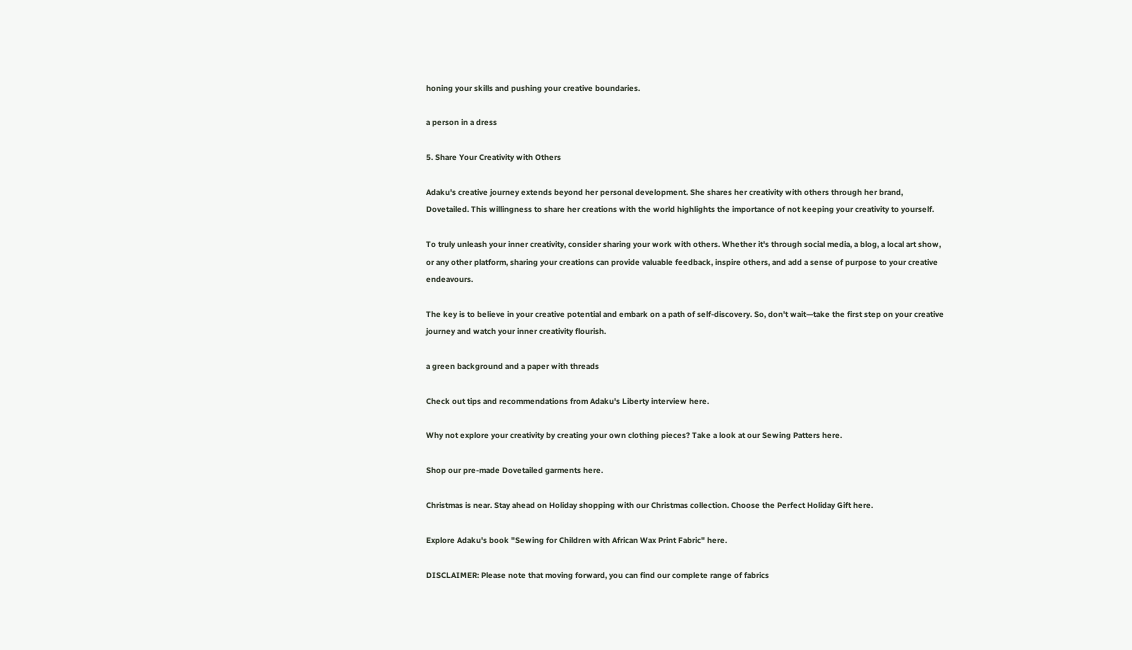honing your skills and pushing your creative boundaries.

a person in a dress

5. Share Your Creativity with Others

Adaku's creative journey extends beyond her personal development. She shares her creativity with others through her brand, Dovetailed. This willingness to share her creations with the world highlights the importance of not keeping your creativity to yourself.

To truly unleash your inner creativity, consider sharing your work with others. Whether it's through social media, a blog, a local art show, or any other platform, sharing your creations can provide valuable feedback, inspire others, and add a sense of purpose to your creative endeavours.

The key is to believe in your creative potential and embark on a path of self-discovery. So, don't wait—take the first step on your creative journey and watch your inner creativity flourish.

a green background and a paper with threads

Check out tips and recommendations from Adaku's Liberty interview here.

Why not explore your creativity by creating your own clothing pieces? Take a look at our Sewing Patters here.

Shop our pre-made Dovetailed garments here.

Christmas is near. Stay ahead on Holiday shopping with our Christmas collection. Choose the Perfect Holiday Gift here.

Explore Adaku's book "Sewing for Children with African Wax Print Fabric" here.

DISCLAIMER: Please note that moving forward, you can find our complete range of fabrics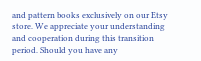and pattern books exclusively on our Etsy store. We appreciate your understanding and cooperation during this transition period. Should you have any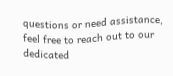questions or need assistance, feel free to reach out to our dedicated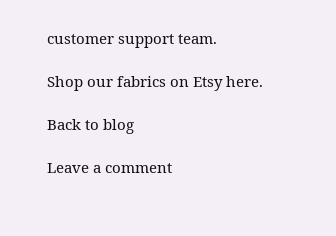customer support team.

Shop our fabrics on Etsy here.

Back to blog

Leave a comment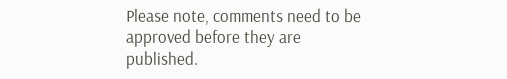Please note, comments need to be approved before they are published.